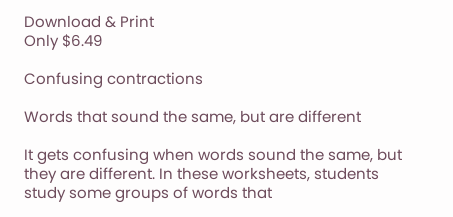Download & Print
Only $6.49

Confusing contractions

Words that sound the same, but are different

It gets confusing when words sound the same, but they are different. In these worksheets, students study some groups of words that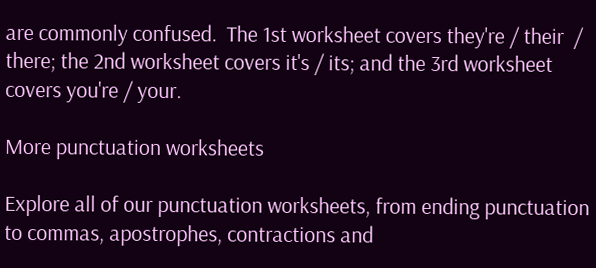are commonly confused.  The 1st worksheet covers they're / their  / there; the 2nd worksheet covers it's / its; and the 3rd worksheet covers you're / your.

More punctuation worksheets

Explore all of our punctuation worksheets, from ending punctuation to commas, apostrophes, contractions and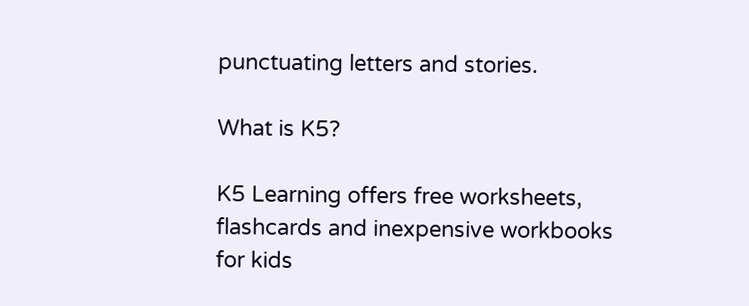punctuating letters and stories.

What is K5?

K5 Learning offers free worksheets, flashcards and inexpensive workbooks for kids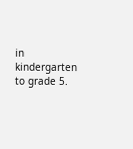in kindergarten to grade 5.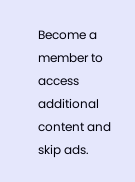Become a member to access additional content and skip ads.